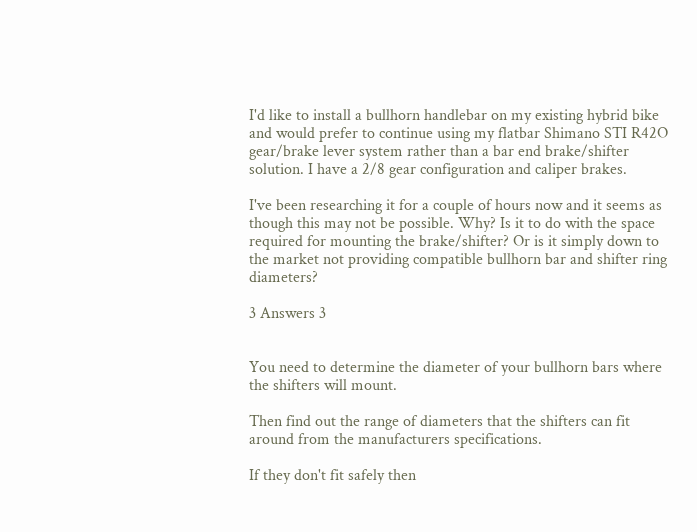I'd like to install a bullhorn handlebar on my existing hybrid bike and would prefer to continue using my flatbar Shimano STI R42O gear/brake lever system rather than a bar end brake/shifter solution. I have a 2/8 gear configuration and caliper brakes.

I've been researching it for a couple of hours now and it seems as though this may not be possible. Why? Is it to do with the space required for mounting the brake/shifter? Or is it simply down to the market not providing compatible bullhorn bar and shifter ring diameters?

3 Answers 3


You need to determine the diameter of your bullhorn bars where the shifters will mount.

Then find out the range of diameters that the shifters can fit around from the manufacturers specifications.

If they don't fit safely then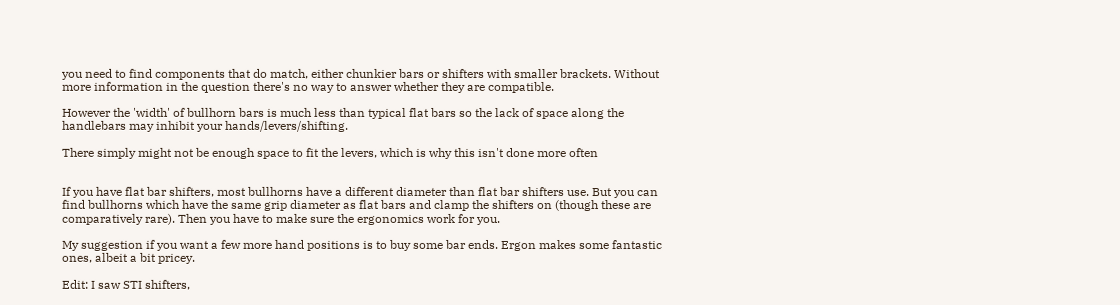you need to find components that do match, either chunkier bars or shifters with smaller brackets. Without more information in the question there's no way to answer whether they are compatible.

However the 'width' of bullhorn bars is much less than typical flat bars so the lack of space along the handlebars may inhibit your hands/levers/shifting.

There simply might not be enough space to fit the levers, which is why this isn't done more often


If you have flat bar shifters, most bullhorns have a different diameter than flat bar shifters use. But you can find bullhorns which have the same grip diameter as flat bars and clamp the shifters on (though these are comparatively rare). Then you have to make sure the ergonomics work for you.

My suggestion if you want a few more hand positions is to buy some bar ends. Ergon makes some fantastic ones, albeit a bit pricey.

Edit: I saw STI shifters,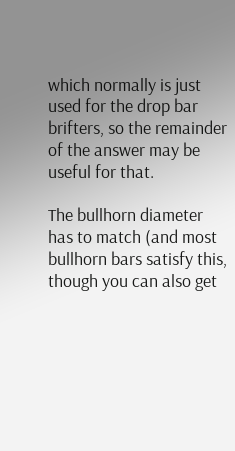which normally is just used for the drop bar brifters, so the remainder of the answer may be useful for that.

The bullhorn diameter has to match (and most bullhorn bars satisfy this, though you can also get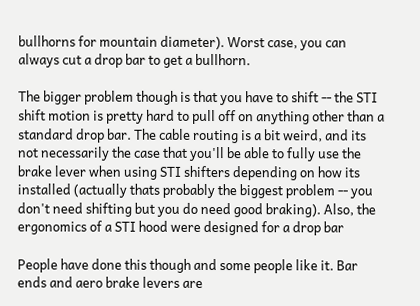bullhorns for mountain diameter). Worst case, you can always cut a drop bar to get a bullhorn.

The bigger problem though is that you have to shift -- the STI shift motion is pretty hard to pull off on anything other than a standard drop bar. The cable routing is a bit weird, and its not necessarily the case that you'll be able to fully use the brake lever when using STI shifters depending on how its installed (actually thats probably the biggest problem -- you don't need shifting but you do need good braking). Also, the ergonomics of a STI hood were designed for a drop bar

People have done this though and some people like it. Bar ends and aero brake levers are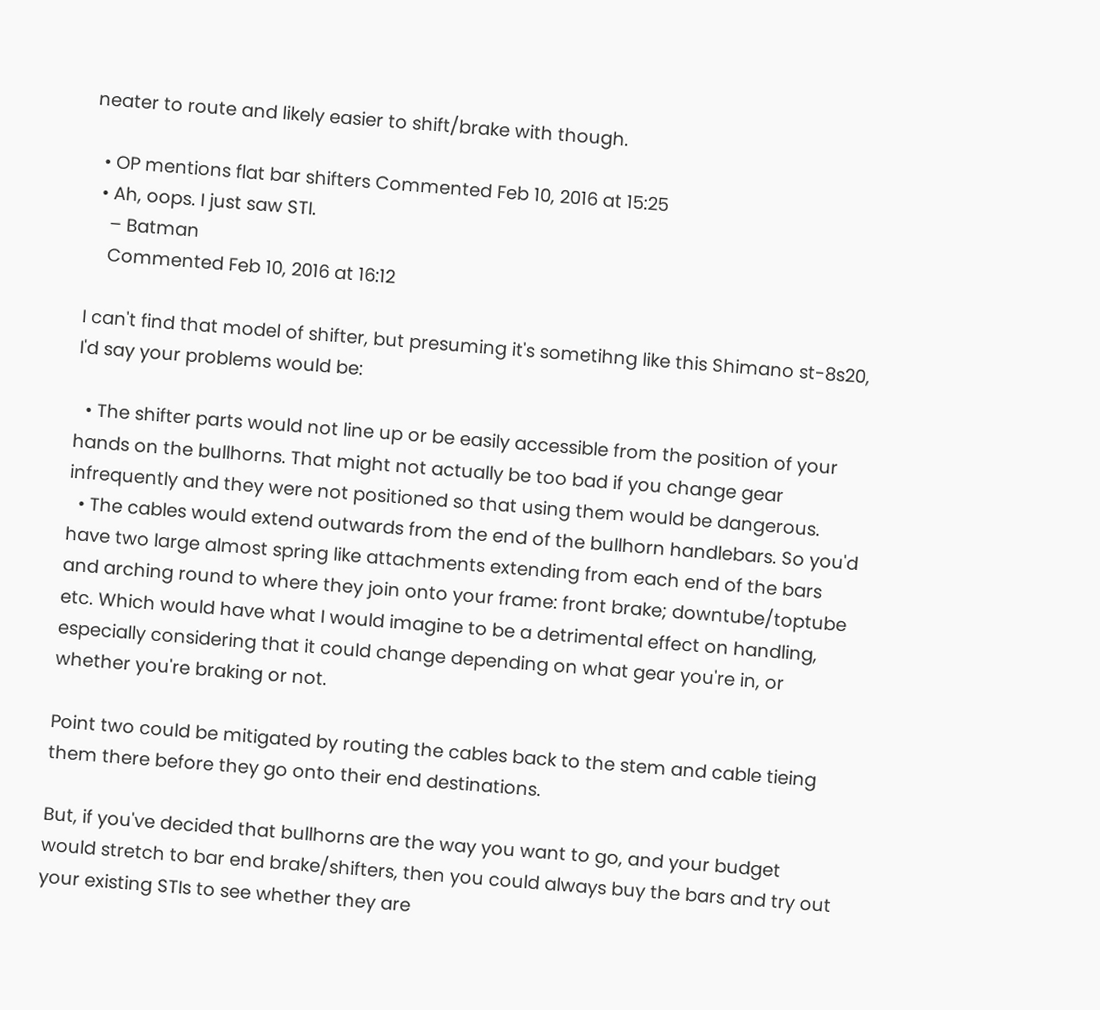neater to route and likely easier to shift/brake with though.

  • OP mentions flat bar shifters Commented Feb 10, 2016 at 15:25
  • Ah, oops. I just saw STI.
    – Batman
    Commented Feb 10, 2016 at 16:12

I can't find that model of shifter, but presuming it's sometihng like this Shimano st-8s20, I'd say your problems would be:

  • The shifter parts would not line up or be easily accessible from the position of your hands on the bullhorns. That might not actually be too bad if you change gear infrequently and they were not positioned so that using them would be dangerous.
  • The cables would extend outwards from the end of the bullhorn handlebars. So you'd have two large almost spring like attachments extending from each end of the bars and arching round to where they join onto your frame: front brake; downtube/toptube etc. Which would have what I would imagine to be a detrimental effect on handling, especially considering that it could change depending on what gear you're in, or whether you're braking or not.

Point two could be mitigated by routing the cables back to the stem and cable tieing them there before they go onto their end destinations.

But, if you've decided that bullhorns are the way you want to go, and your budget would stretch to bar end brake/shifters, then you could always buy the bars and try out your existing STIs to see whether they are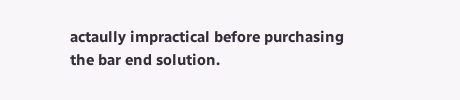actaully impractical before purchasing the bar end solution.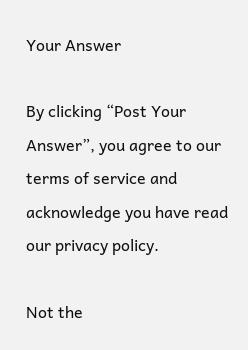Your Answer

By clicking “Post Your Answer”, you agree to our terms of service and acknowledge you have read our privacy policy.

Not the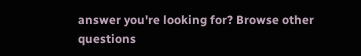answer you're looking for? Browse other questions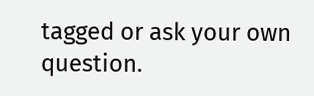tagged or ask your own question.